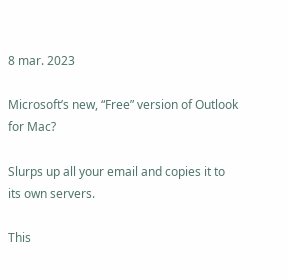8 mar. 2023

Microsoft’s new, “Free” version of Outlook for Mac?

Slurps up all your email and copies it to its own servers.

This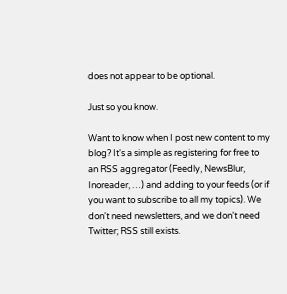does not appear to be optional.

Just so you know.

Want to know when I post new content to my blog? It's a simple as registering for free to an RSS aggregator (Feedly, NewsBlur, Inoreader, …) and adding to your feeds (or if you want to subscribe to all my topics). We don't need newsletters, and we don't need Twitter; RSS still exists.